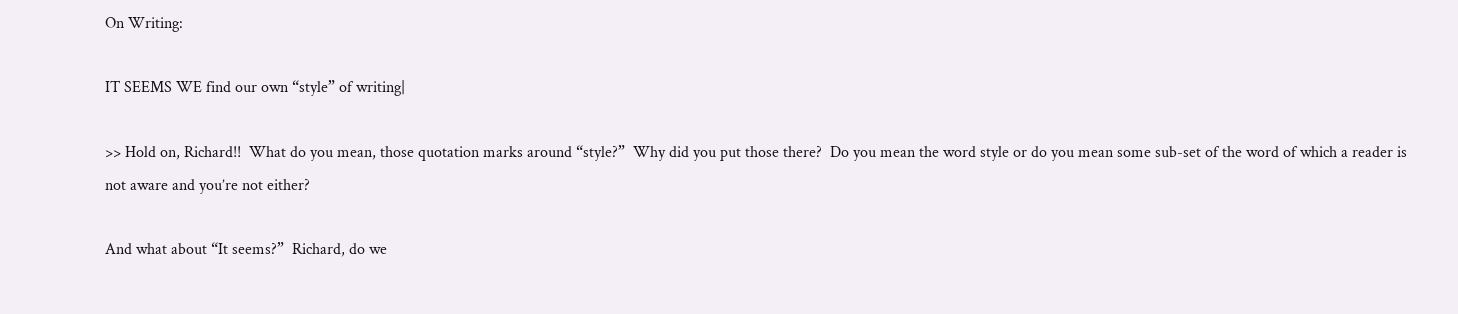On Writing:

IT SEEMS WE find our own “style” of writing|

>> Hold on, Richard!!  What do you mean, those quotation marks around “style?”  Why did you put those there?  Do you mean the word style or do you mean some sub-set of the word of which a reader is not aware and you’re not either?

And what about “It seems?”  Richard, do we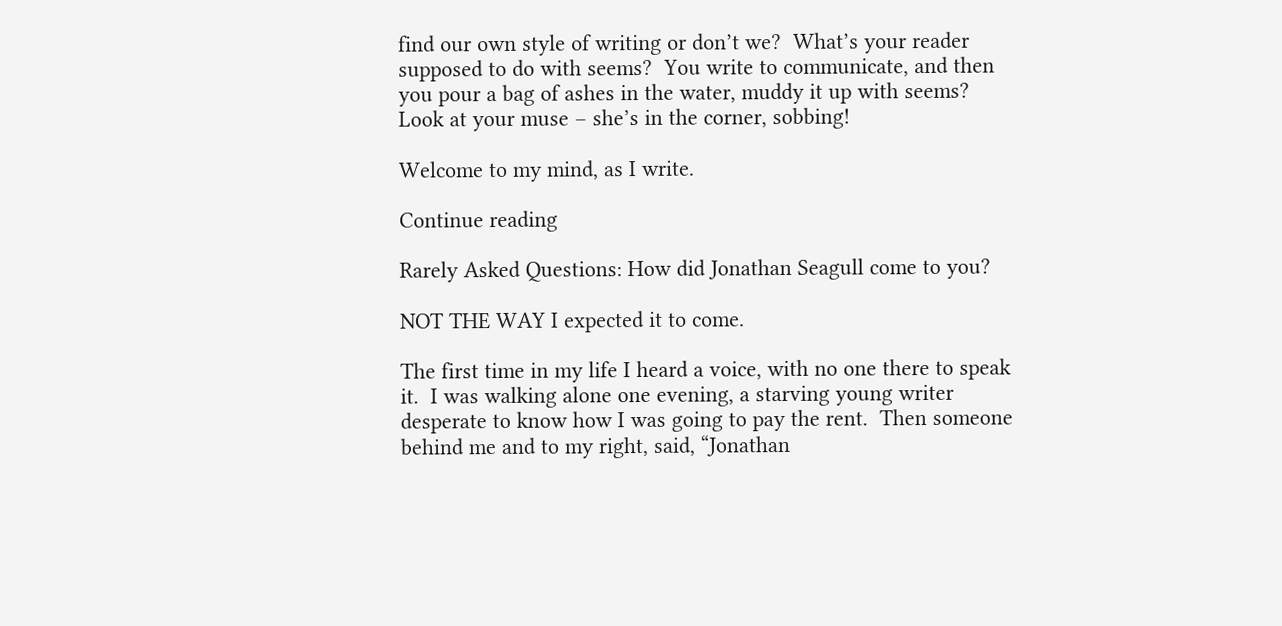find our own style of writing or don’t we?  What’s your reader supposed to do with seems?  You write to communicate, and then you pour a bag of ashes in the water, muddy it up with seems?  Look at your muse – she’s in the corner, sobbing!

Welcome to my mind, as I write.

Continue reading

Rarely Asked Questions: How did Jonathan Seagull come to you?

NOT THE WAY I expected it to come.

The first time in my life I heard a voice, with no one there to speak it.  I was walking alone one evening, a starving young writer desperate to know how I was going to pay the rent.  Then someone behind me and to my right, said, “Jonathan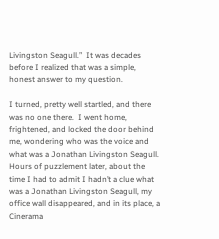Livingston Seagull.”  It was decades before I realized that was a simple, honest answer to my question.

I turned, pretty well startled, and there was no one there.  I went home, frightened, and locked the door behind me, wondering who was the voice and what was a Jonathan Livingston Seagull.  Hours of puzzlement later, about the time I had to admit I hadn’t a clue what was a Jonathan Livingston Seagull, my office wall disappeared, and in its place, a Cinerama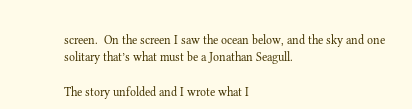screen.  On the screen I saw the ocean below, and the sky and one solitary that’s what must be a Jonathan Seagull.

The story unfolded and I wrote what I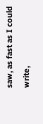saw, as fast as I could write,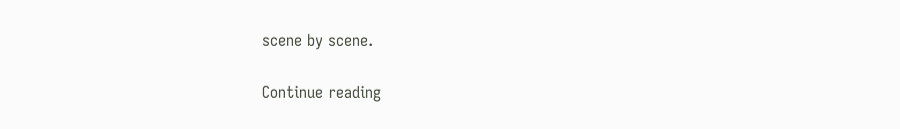scene by scene.

Continue reading